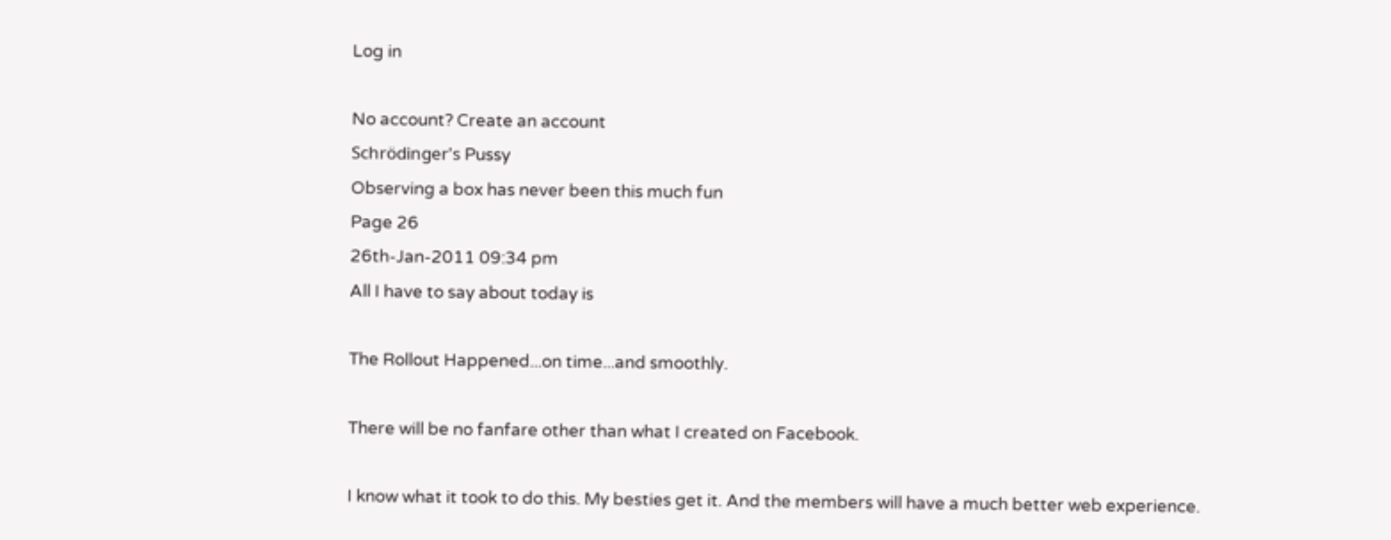Log in

No account? Create an account
Schrödinger's Pussy
Observing a box has never been this much fun
Page 26
26th-Jan-2011 09:34 pm
All I have to say about today is

The Rollout Happened...on time...and smoothly.

There will be no fanfare other than what I created on Facebook.

I know what it took to do this. My besties get it. And the members will have a much better web experience.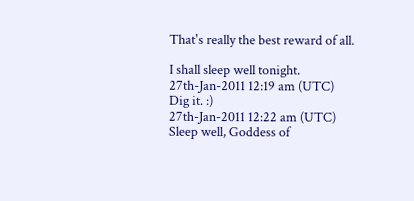That's really the best reward of all.

I shall sleep well tonight.
27th-Jan-2011 12:19 am (UTC)
Dig it. :)
27th-Jan-2011 12:22 am (UTC)
Sleep well, Goddess of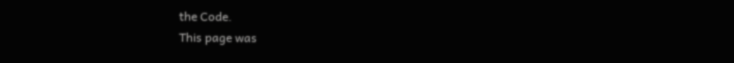the Code.
This page was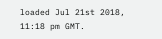loaded Jul 21st 2018, 11:18 pm GMT.